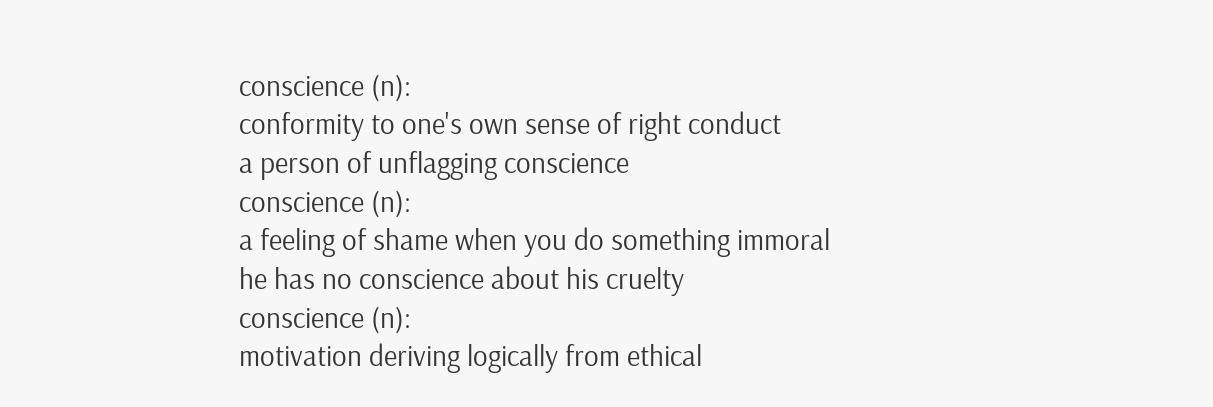conscience (n):
conformity to one's own sense of right conduct
a person of unflagging conscience
conscience (n):
a feeling of shame when you do something immoral
he has no conscience about his cruelty
conscience (n):
motivation deriving logically from ethical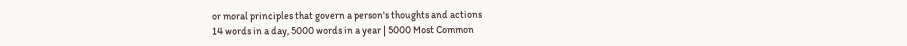or moral principles that govern a person's thoughts and actions
14 words in a day, 5000 words in a year | 5000 Most Common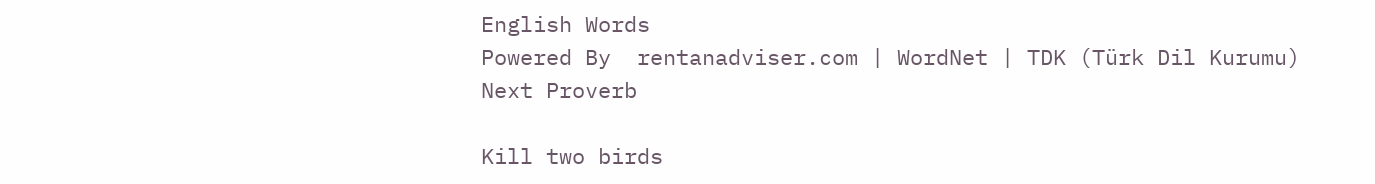English Words
Powered By  rentanadviser.com | WordNet | TDK (Türk Dil Kurumu)
Next Proverb

Kill two birds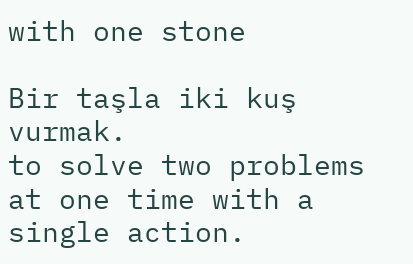with one stone

Bir taşla iki kuş vurmak.
to solve two problems at one time with a single action.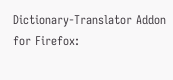Dictionary-Translator Addon for Firefox: